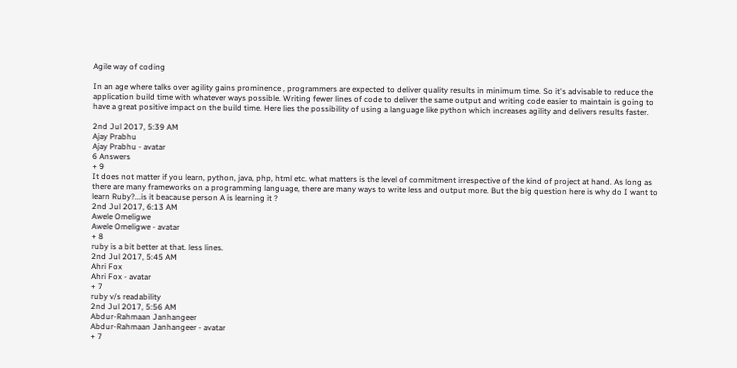Agile way of coding

In an age where talks over agility gains prominence , programmers are expected to deliver quality results in minimum time. So it's advisable to reduce the application build time with whatever ways possible. Writing fewer lines of code to deliver the same output and writing code easier to maintain is going to have a great positive impact on the build time. Here lies the possibility of using a language like python which increases agility and delivers results faster.

2nd Jul 2017, 5:39 AM
Ajay Prabhu
Ajay Prabhu - avatar
6 Answers
+ 9
It does not matter if you learn, python, java, php, html etc. what matters is the level of commitment irrespective of the kind of project at hand. As long as there are many frameworks on a programming language, there are many ways to write less and output more. But the big question here is why do I want to learn Ruby?...is it beacause person A is learning it ?
2nd Jul 2017, 6:13 AM
Awele Omeligwe
Awele Omeligwe - avatar
+ 8
ruby is a bit better at that. less lines.
2nd Jul 2017, 5:45 AM
Ahri Fox
Ahri Fox - avatar
+ 7
ruby v/s readability
2nd Jul 2017, 5:56 AM
Abdur-Rahmaan Janhangeer
Abdur-Rahmaan Janhangeer - avatar
+ 7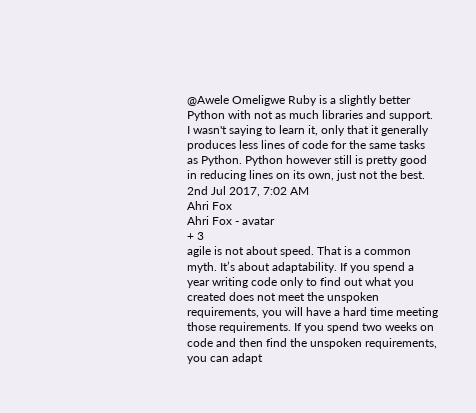@Awele Omeligwe Ruby is a slightly better Python with not as much libraries and support. I wasn't saying to learn it, only that it generally produces less lines of code for the same tasks as Python. Python however still is pretty good in reducing lines on its own, just not the best.
2nd Jul 2017, 7:02 AM
Ahri Fox
Ahri Fox - avatar
+ 3
agile is not about speed. That is a common myth. It’s about adaptability. If you spend a year writing code only to find out what you created does not meet the unspoken requirements, you will have a hard time meeting those requirements. If you spend two weeks on code and then find the unspoken requirements, you can adapt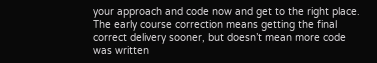your approach and code now and get to the right place. The early course correction means getting the final correct delivery sooner, but doesn’t mean more code was written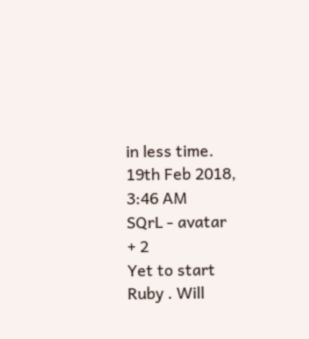in less time.
19th Feb 2018, 3:46 AM
SQrL - avatar
+ 2
Yet to start Ruby . Will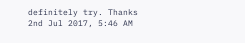definitely try. Thanks
2nd Jul 2017, 5:46 AM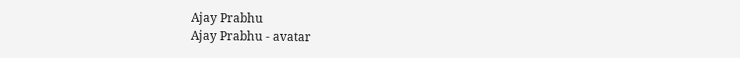Ajay Prabhu
Ajay Prabhu - avatar